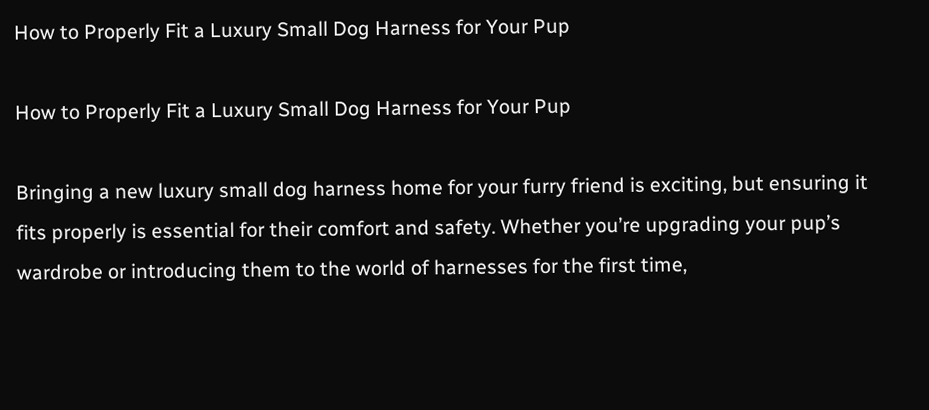How to Properly Fit a Luxury Small Dog Harness for Your Pup

How to Properly Fit a Luxury Small Dog Harness for Your Pup

Bringing a new luxury small dog harness home for your furry friend is exciting, but ensuring it fits properly is essential for their comfort and safety. Whether you’re upgrading your pup’s wardrobe or introducing them to the world of harnesses for the first time,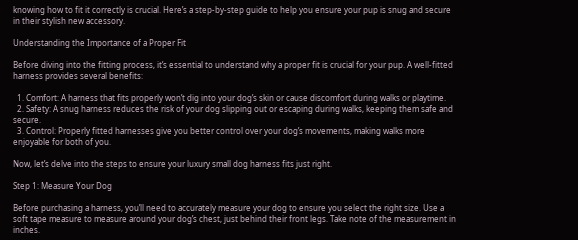knowing how to fit it correctly is crucial. Here’s a step-by-step guide to help you ensure your pup is snug and secure in their stylish new accessory.

Understanding the Importance of a Proper Fit

Before diving into the fitting process, it’s essential to understand why a proper fit is crucial for your pup. A well-fitted harness provides several benefits:

  1. Comfort: A harness that fits properly won’t dig into your dog’s skin or cause discomfort during walks or playtime.
  2. Safety: A snug harness reduces the risk of your dog slipping out or escaping during walks, keeping them safe and secure.
  3. Control: Properly fitted harnesses give you better control over your dog’s movements, making walks more enjoyable for both of you.

Now, let’s delve into the steps to ensure your luxury small dog harness fits just right.

Step 1: Measure Your Dog

Before purchasing a harness, you’ll need to accurately measure your dog to ensure you select the right size. Use a soft tape measure to measure around your dog’s chest, just behind their front legs. Take note of the measurement in inches.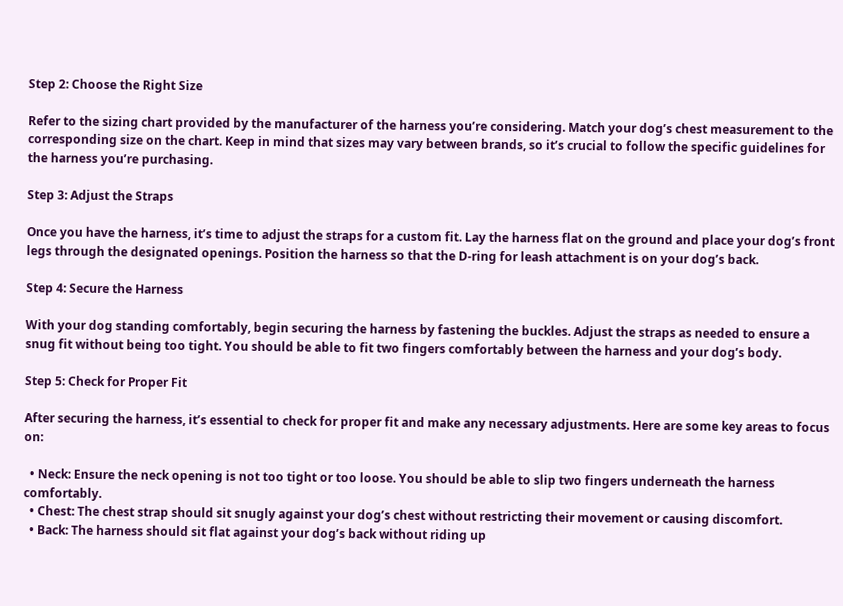Step 2: Choose the Right Size

Refer to the sizing chart provided by the manufacturer of the harness you’re considering. Match your dog’s chest measurement to the corresponding size on the chart. Keep in mind that sizes may vary between brands, so it’s crucial to follow the specific guidelines for the harness you’re purchasing.

Step 3: Adjust the Straps

Once you have the harness, it’s time to adjust the straps for a custom fit. Lay the harness flat on the ground and place your dog’s front legs through the designated openings. Position the harness so that the D-ring for leash attachment is on your dog’s back.

Step 4: Secure the Harness

With your dog standing comfortably, begin securing the harness by fastening the buckles. Adjust the straps as needed to ensure a snug fit without being too tight. You should be able to fit two fingers comfortably between the harness and your dog’s body.

Step 5: Check for Proper Fit

After securing the harness, it’s essential to check for proper fit and make any necessary adjustments. Here are some key areas to focus on:

  • Neck: Ensure the neck opening is not too tight or too loose. You should be able to slip two fingers underneath the harness comfortably.
  • Chest: The chest strap should sit snugly against your dog’s chest without restricting their movement or causing discomfort.
  • Back: The harness should sit flat against your dog’s back without riding up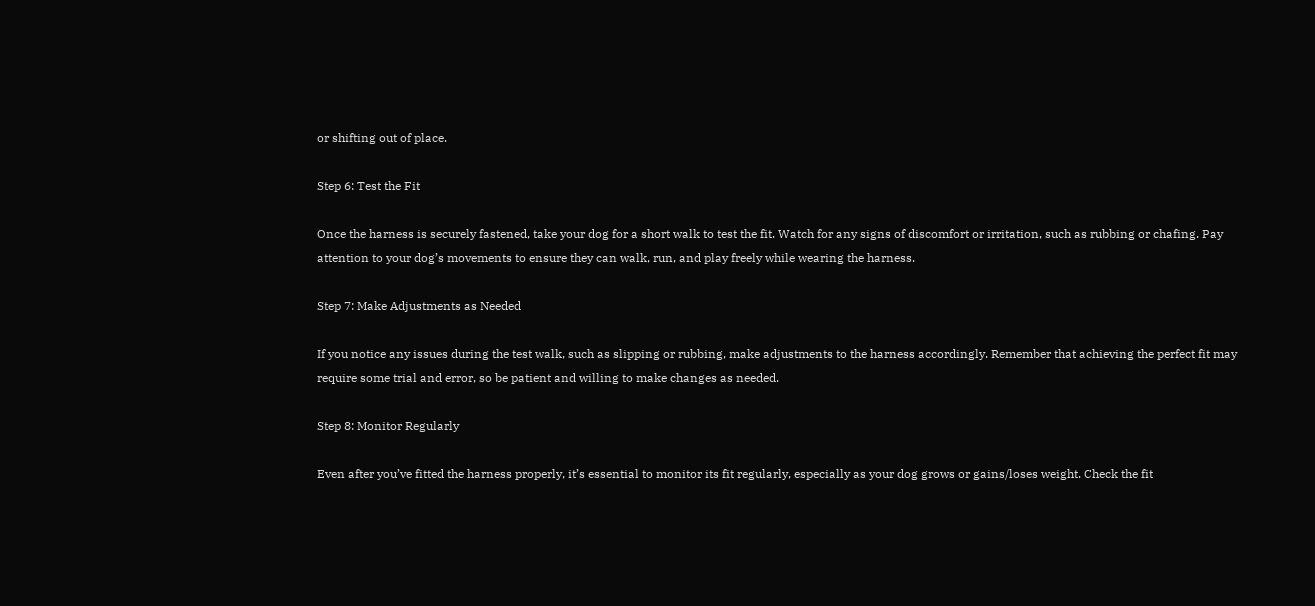or shifting out of place.

Step 6: Test the Fit

Once the harness is securely fastened, take your dog for a short walk to test the fit. Watch for any signs of discomfort or irritation, such as rubbing or chafing. Pay attention to your dog’s movements to ensure they can walk, run, and play freely while wearing the harness.

Step 7: Make Adjustments as Needed

If you notice any issues during the test walk, such as slipping or rubbing, make adjustments to the harness accordingly. Remember that achieving the perfect fit may require some trial and error, so be patient and willing to make changes as needed.

Step 8: Monitor Regularly

Even after you’ve fitted the harness properly, it’s essential to monitor its fit regularly, especially as your dog grows or gains/loses weight. Check the fit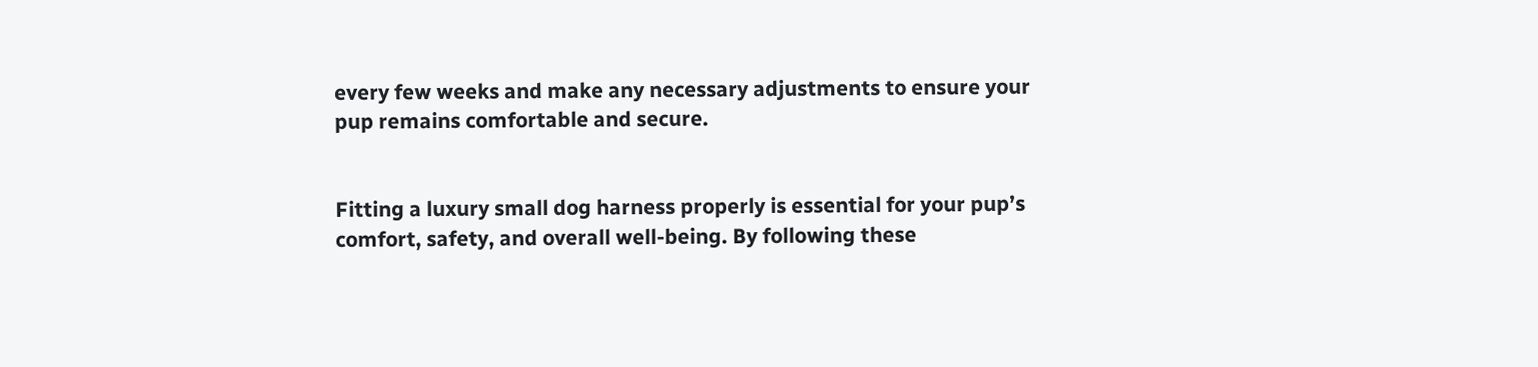every few weeks and make any necessary adjustments to ensure your pup remains comfortable and secure.


Fitting a luxury small dog harness properly is essential for your pup’s comfort, safety, and overall well-being. By following these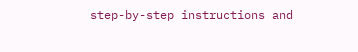step-by-step instructions and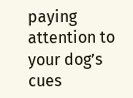paying attention to your dog’s cues